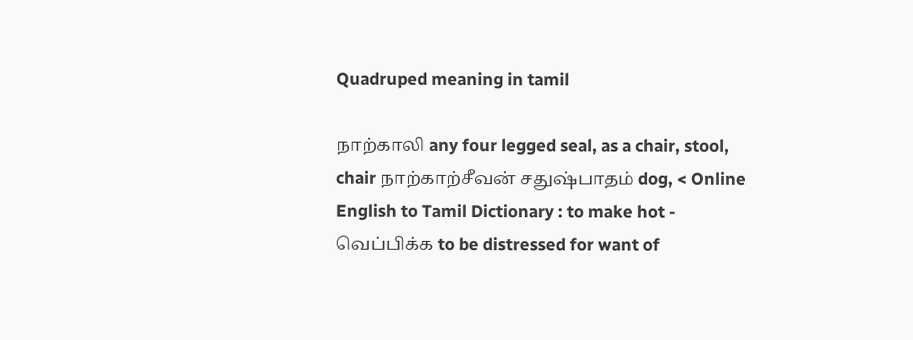Quadruped meaning in tamil

நாற்காலி any four legged seal, as a chair, stool, chair நாற்காற்சீவன் சதுஷ்பாதம் dog, < Online English to Tamil Dictionary : to make hot - வெப்பிக்க to be distressed for want of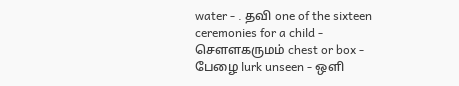water - . தவி one of the sixteen ceremonies for a child - சௌளகருமம் chest or box - பேழை lurk unseen - ஒளி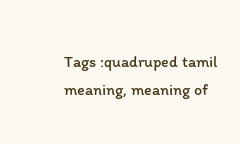Tags :quadruped tamil meaning, meaning of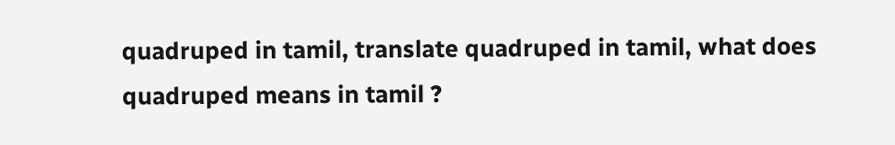quadruped in tamil, translate quadruped in tamil, what does quadruped means in tamil ?